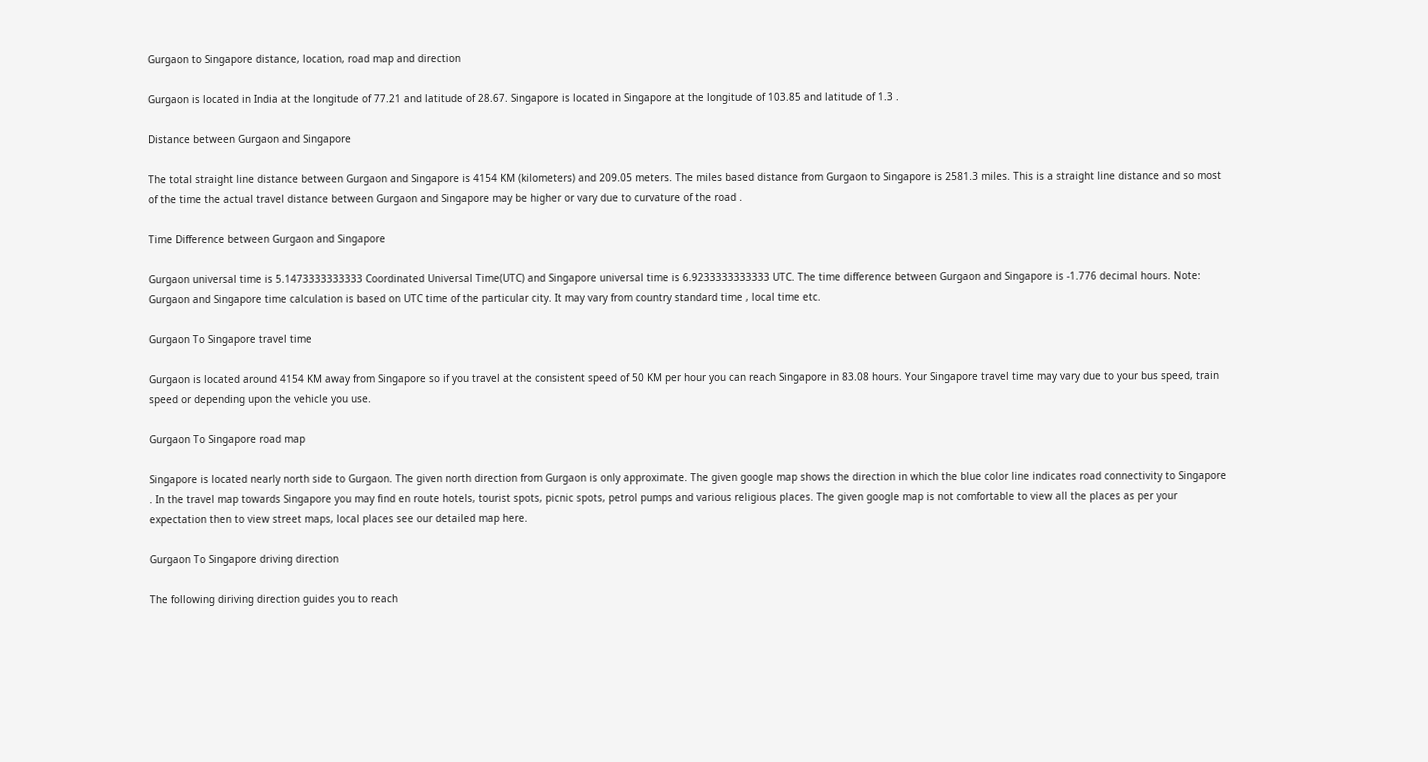Gurgaon to Singapore distance, location, road map and direction

Gurgaon is located in India at the longitude of 77.21 and latitude of 28.67. Singapore is located in Singapore at the longitude of 103.85 and latitude of 1.3 .

Distance between Gurgaon and Singapore

The total straight line distance between Gurgaon and Singapore is 4154 KM (kilometers) and 209.05 meters. The miles based distance from Gurgaon to Singapore is 2581.3 miles. This is a straight line distance and so most of the time the actual travel distance between Gurgaon and Singapore may be higher or vary due to curvature of the road .

Time Difference between Gurgaon and Singapore

Gurgaon universal time is 5.1473333333333 Coordinated Universal Time(UTC) and Singapore universal time is 6.9233333333333 UTC. The time difference between Gurgaon and Singapore is -1.776 decimal hours. Note: Gurgaon and Singapore time calculation is based on UTC time of the particular city. It may vary from country standard time , local time etc.

Gurgaon To Singapore travel time

Gurgaon is located around 4154 KM away from Singapore so if you travel at the consistent speed of 50 KM per hour you can reach Singapore in 83.08 hours. Your Singapore travel time may vary due to your bus speed, train speed or depending upon the vehicle you use.

Gurgaon To Singapore road map

Singapore is located nearly north side to Gurgaon. The given north direction from Gurgaon is only approximate. The given google map shows the direction in which the blue color line indicates road connectivity to Singapore . In the travel map towards Singapore you may find en route hotels, tourist spots, picnic spots, petrol pumps and various religious places. The given google map is not comfortable to view all the places as per your expectation then to view street maps, local places see our detailed map here.

Gurgaon To Singapore driving direction

The following diriving direction guides you to reach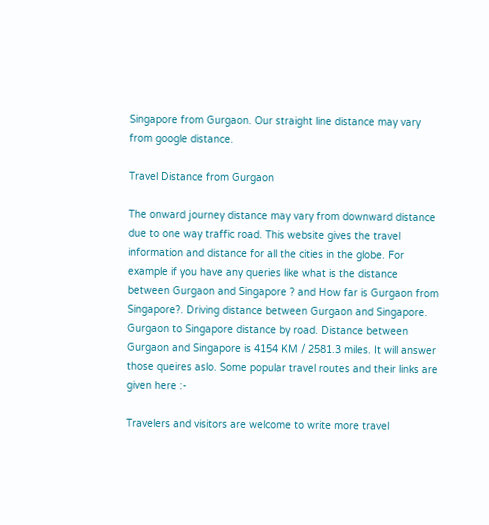Singapore from Gurgaon. Our straight line distance may vary from google distance.

Travel Distance from Gurgaon

The onward journey distance may vary from downward distance due to one way traffic road. This website gives the travel information and distance for all the cities in the globe. For example if you have any queries like what is the distance between Gurgaon and Singapore ? and How far is Gurgaon from Singapore?. Driving distance between Gurgaon and Singapore. Gurgaon to Singapore distance by road. Distance between Gurgaon and Singapore is 4154 KM / 2581.3 miles. It will answer those queires aslo. Some popular travel routes and their links are given here :-

Travelers and visitors are welcome to write more travel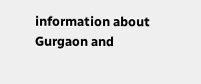information about Gurgaon and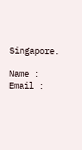Singapore.

Name : Email :